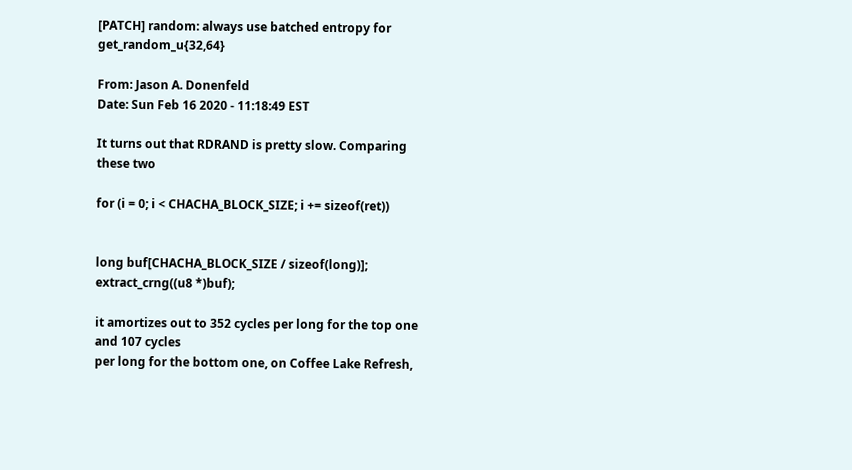[PATCH] random: always use batched entropy for get_random_u{32,64}

From: Jason A. Donenfeld
Date: Sun Feb 16 2020 - 11:18:49 EST

It turns out that RDRAND is pretty slow. Comparing these two

for (i = 0; i < CHACHA_BLOCK_SIZE; i += sizeof(ret))


long buf[CHACHA_BLOCK_SIZE / sizeof(long)];
extract_crng((u8 *)buf);

it amortizes out to 352 cycles per long for the top one and 107 cycles
per long for the bottom one, on Coffee Lake Refresh,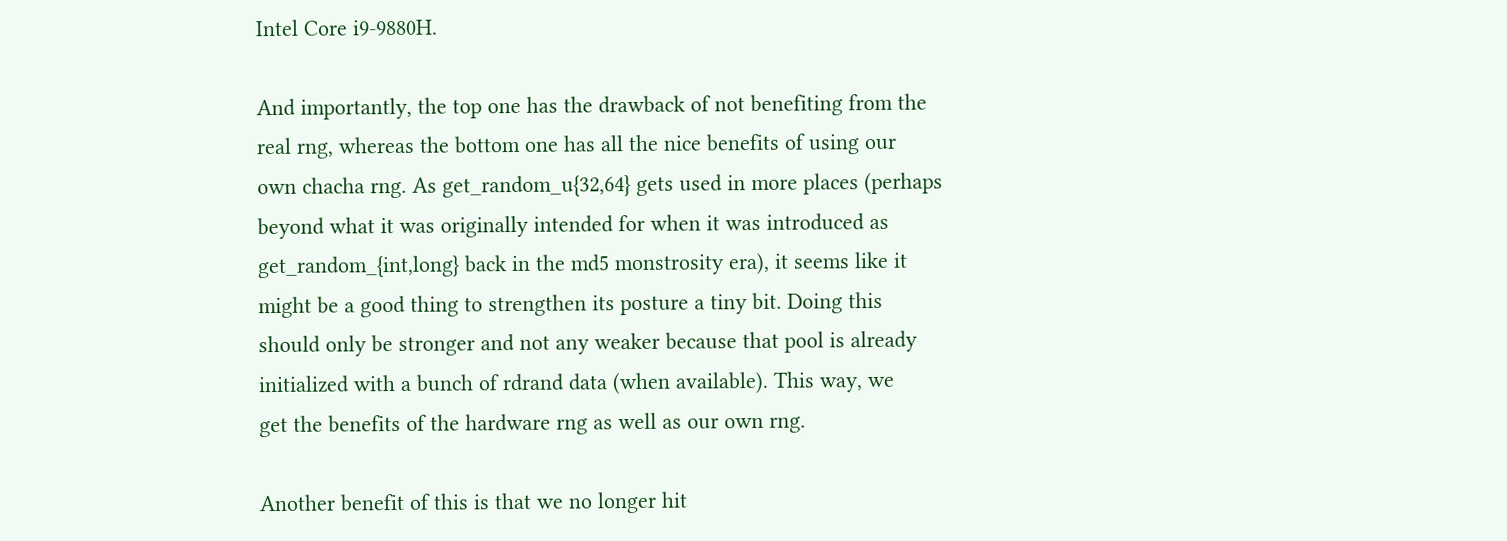Intel Core i9-9880H.

And importantly, the top one has the drawback of not benefiting from the
real rng, whereas the bottom one has all the nice benefits of using our
own chacha rng. As get_random_u{32,64} gets used in more places (perhaps
beyond what it was originally intended for when it was introduced as
get_random_{int,long} back in the md5 monstrosity era), it seems like it
might be a good thing to strengthen its posture a tiny bit. Doing this
should only be stronger and not any weaker because that pool is already
initialized with a bunch of rdrand data (when available). This way, we
get the benefits of the hardware rng as well as our own rng.

Another benefit of this is that we no longer hit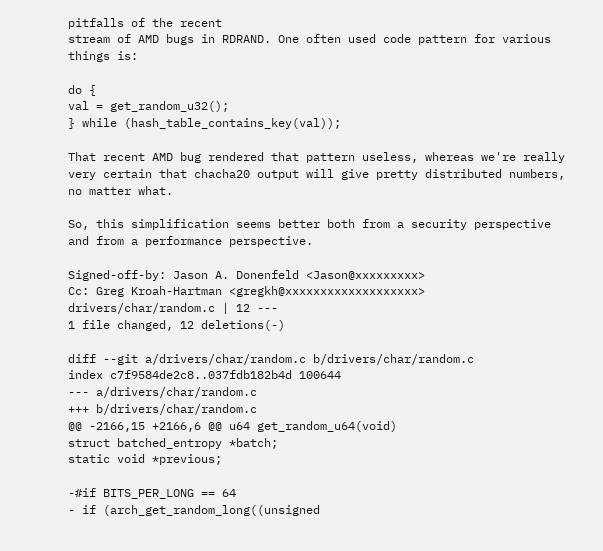pitfalls of the recent
stream of AMD bugs in RDRAND. One often used code pattern for various
things is:

do {
val = get_random_u32();
} while (hash_table_contains_key(val));

That recent AMD bug rendered that pattern useless, whereas we're really
very certain that chacha20 output will give pretty distributed numbers,
no matter what.

So, this simplification seems better both from a security perspective
and from a performance perspective.

Signed-off-by: Jason A. Donenfeld <Jason@xxxxxxxxx>
Cc: Greg Kroah-Hartman <gregkh@xxxxxxxxxxxxxxxxxxx>
drivers/char/random.c | 12 ---
1 file changed, 12 deletions(-)

diff --git a/drivers/char/random.c b/drivers/char/random.c
index c7f9584de2c8..037fdb182b4d 100644
--- a/drivers/char/random.c
+++ b/drivers/char/random.c
@@ -2166,15 +2166,6 @@ u64 get_random_u64(void)
struct batched_entropy *batch;
static void *previous;

-#if BITS_PER_LONG == 64
- if (arch_get_random_long((unsigned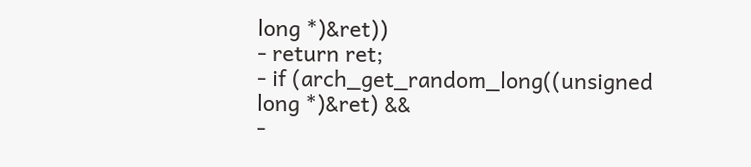long *)&ret))
- return ret;
- if (arch_get_random_long((unsigned long *)&ret) &&
-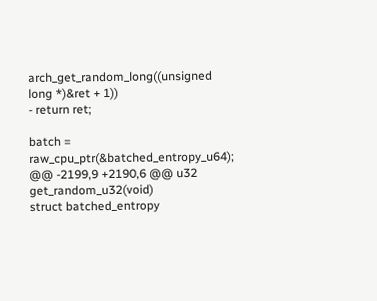arch_get_random_long((unsigned long *)&ret + 1))
- return ret;

batch = raw_cpu_ptr(&batched_entropy_u64);
@@ -2199,9 +2190,6 @@ u32 get_random_u32(void)
struct batched_entropy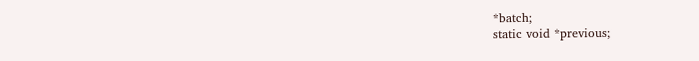*batch;
static void *previous;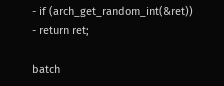- if (arch_get_random_int(&ret))
- return ret;

batch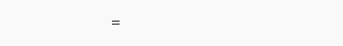=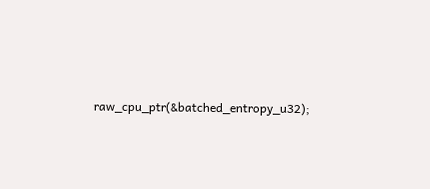raw_cpu_ptr(&batched_entropy_u32);